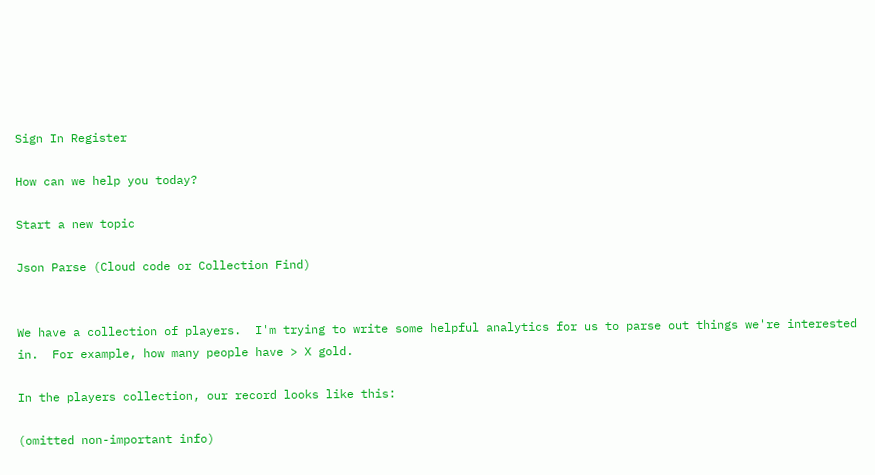Sign In Register

How can we help you today?

Start a new topic

Json Parse (Cloud code or Collection Find)


We have a collection of players.  I'm trying to write some helpful analytics for us to parse out things we're interested in.  For example, how many people have > X gold.

In the players collection, our record looks like this:

(omitted non-important info)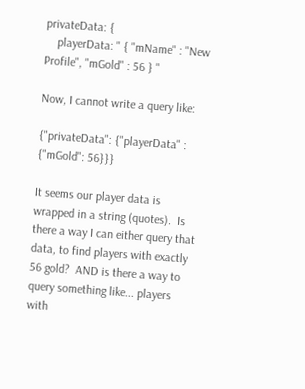privateData: {
    playerData: " { "mName" : "New Profile", "mGold" : 56 } "

Now, I cannot write a query like:

{"privateData": {"playerData" : {"mGold": 56}}}

It seems our player data is wrapped in a string (quotes).  Is there a way I can either query that data, to find players with exactly 56 gold?  AND is there a way to query something like... players with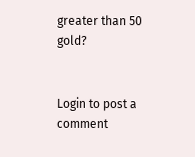greater than 50 gold?


Login to post a comment